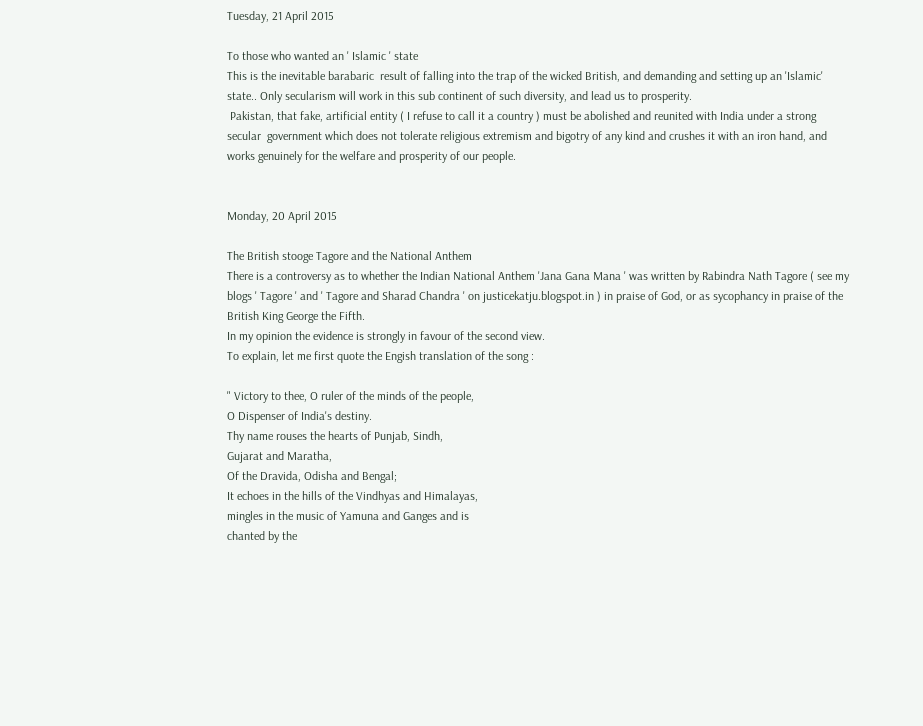Tuesday, 21 April 2015

To those who wanted an ' Islamic ' state
This is the inevitable barabaric  result of falling into the trap of the wicked British, and demanding and setting up an 'Islamic' state.. Only secularism will work in this sub continent of such diversity, and lead us to prosperity.
 Pakistan, that fake, artificial entity ( I refuse to call it a country ) must be abolished and reunited with India under a strong secular  government which does not tolerate religious extremism and bigotry of any kind and crushes it with an iron hand, and works genuinely for the welfare and prosperity of our people.


Monday, 20 April 2015

The British stooge Tagore and the National Anthem
There is a controversy as to whether the Indian National Anthem 'Jana Gana Mana ' was written by Rabindra Nath Tagore ( see my blogs ' Tagore ' and ' Tagore and Sharad Chandra ' on justicekatju.blogspot.in ) in praise of God, or as sycophancy in praise of the British King George the Fifth.
In my opinion the evidence is strongly in favour of the second view.
To explain, let me first quote the Engish translation of the song :

" Victory to thee, O ruler of the minds of the people,
O Dispenser of India's destiny.
Thy name rouses the hearts of Punjab, Sindh,
Gujarat and Maratha,
Of the Dravida, Odisha and Bengal;
It echoes in the hills of the Vindhyas and Himalayas,
mingles in the music of Yamuna and Ganges and is
chanted by the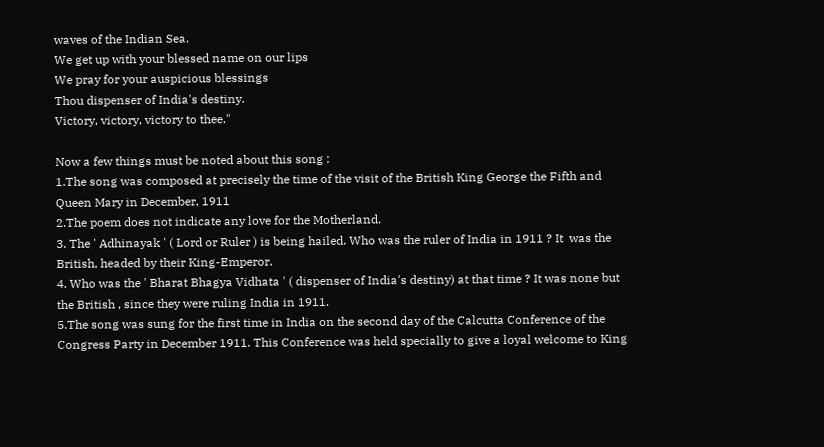waves of the Indian Sea.
We get up with your blessed name on our lips
We pray for your auspicious blessings
Thou dispenser of India's destiny.
Victory, victory, victory to thee."

Now a few things must be noted about this song :
1.The song was composed at precisely the time of the visit of the British King George the Fifth and Queen Mary in December, 1911
2.The poem does not indicate any love for the Motherland.
3. The ' Adhinayak ' ( Lord or Ruler ) is being hailed. Who was the ruler of India in 1911 ? It  was the British, headed by their King-Emperor.
4. Who was the ' Bharat Bhagya Vidhata ' ( dispenser of India's destiny) at that time ? It was none but the British , since they were ruling India in 1911.
5.The song was sung for the first time in India on the second day of the Calcutta Conference of the Congress Party in December 1911. This Conference was held specially to give a loyal welcome to King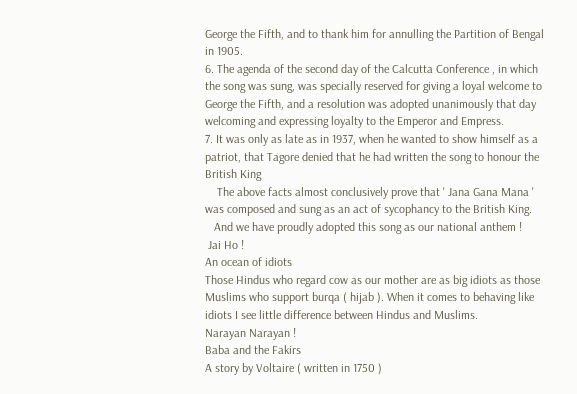George the Fifth, and to thank him for annulling the Partition of Bengal in 1905.
6. The agenda of the second day of the Calcutta Conference , in which the song was sung, was specially reserved for giving a loyal welcome to George the Fifth, and a resolution was adopted unanimously that day welcoming and expressing loyalty to the Emperor and Empress.
7. It was only as late as in 1937, when he wanted to show himself as a patriot, that Tagore denied that he had written the song to honour the British King
    The above facts almost conclusively prove that ' Jana Gana Mana ' was composed and sung as an act of sycophancy to the British King.
   And we have proudly adopted this song as our national anthem !
 Jai Ho !
An ocean of idiots
Those Hindus who regard cow as our mother are as big idiots as those Muslims who support burqa ( hijab ). When it comes to behaving like idiots I see little difference between Hindus and Muslims.
Narayan Narayan !
Baba and the Fakirs
A story by Voltaire ( written in 1750 )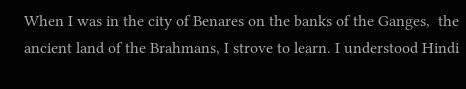When I was in the city of Benares on the banks of the Ganges,  the ancient land of the Brahmans, I strove to learn. I understood Hindi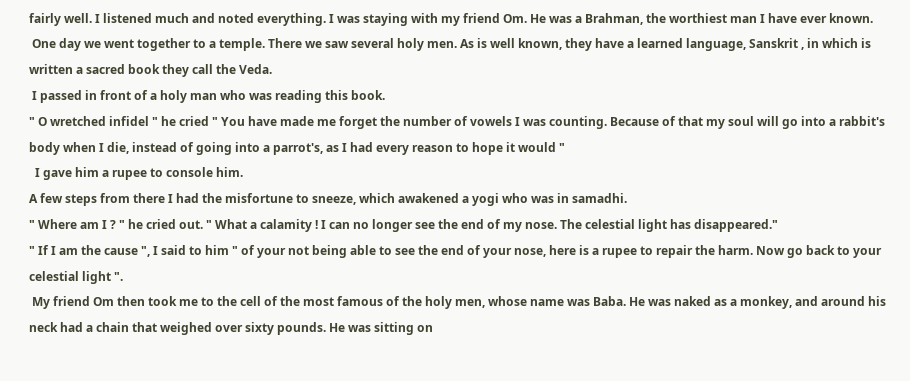fairly well. I listened much and noted everything. I was staying with my friend Om. He was a Brahman, the worthiest man I have ever known.
 One day we went together to a temple. There we saw several holy men. As is well known, they have a learned language, Sanskrit , in which is written a sacred book they call the Veda.
 I passed in front of a holy man who was reading this book.
" O wretched infidel " he cried " You have made me forget the number of vowels I was counting. Because of that my soul will go into a rabbit's body when I die, instead of going into a parrot's, as I had every reason to hope it would "
  I gave him a rupee to console him.
A few steps from there I had the misfortune to sneeze, which awakened a yogi who was in samadhi.
" Where am I ? " he cried out. " What a calamity ! I can no longer see the end of my nose. The celestial light has disappeared."
" If I am the cause ", I said to him " of your not being able to see the end of your nose, here is a rupee to repair the harm. Now go back to your celestial light ".
 My friend Om then took me to the cell of the most famous of the holy men, whose name was Baba. He was naked as a monkey, and around his neck had a chain that weighed over sixty pounds. He was sitting on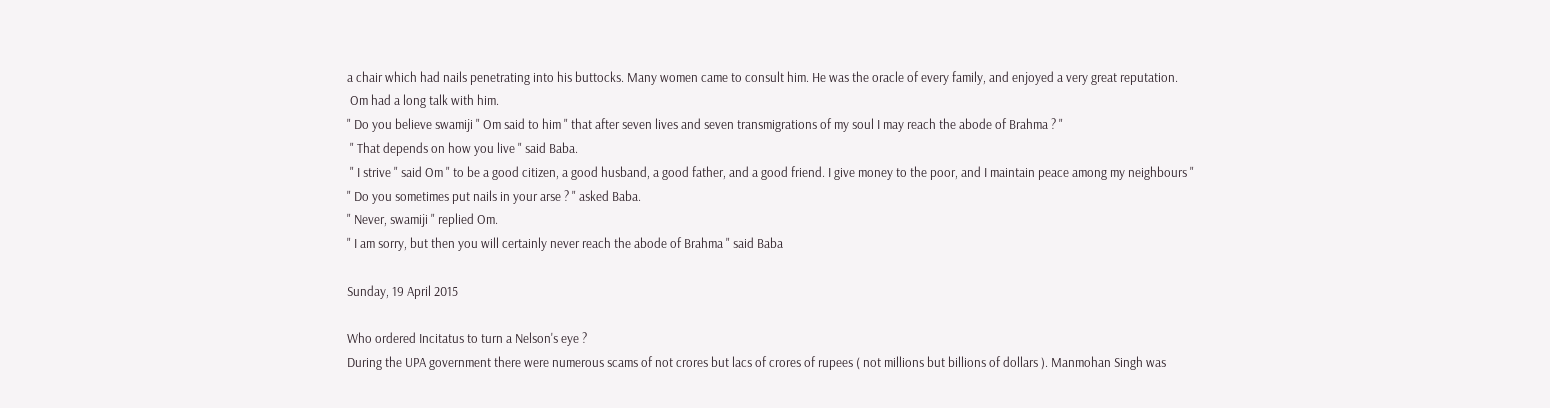a chair which had nails penetrating into his buttocks. Many women came to consult him. He was the oracle of every family, and enjoyed a very great reputation.
 Om had a long talk with him.
" Do you believe swamiji " Om said to him " that after seven lives and seven transmigrations of my soul I may reach the abode of Brahma ? "
 " That depends on how you live " said Baba.
 " I strive " said Om " to be a good citizen, a good husband, a good father, and a good friend. I give money to the poor, and I maintain peace among my neighbours "
" Do you sometimes put nails in your arse ? " asked Baba.
" Never, swamiji " replied Om.
" I am sorry, but then you will certainly never reach the abode of Brahma " said Baba

Sunday, 19 April 2015

Who ordered Incitatus to turn a Nelson's eye ?
During the UPA government there were numerous scams of not crores but lacs of crores of rupees ( not millions but billions of dollars ). Manmohan Singh was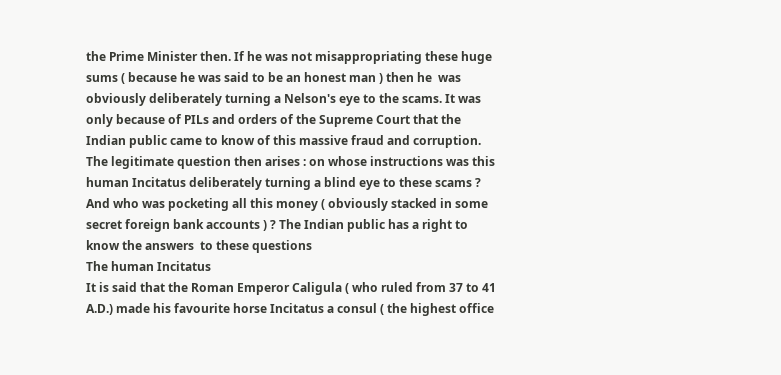the Prime Minister then. If he was not misappropriating these huge sums ( because he was said to be an honest man ) then he  was obviously deliberately turning a Nelson's eye to the scams. It was only because of PILs and orders of the Supreme Court that the Indian public came to know of this massive fraud and corruption.
The legitimate question then arises : on whose instructions was this human Incitatus deliberately turning a blind eye to these scams ? And who was pocketing all this money ( obviously stacked in some secret foreign bank accounts ) ? The Indian public has a right to know the answers  to these questions
The human Incitatus
It is said that the Roman Emperor Caligula ( who ruled from 37 to 41 A.D.) made his favourite horse Incitatus a consul ( the highest office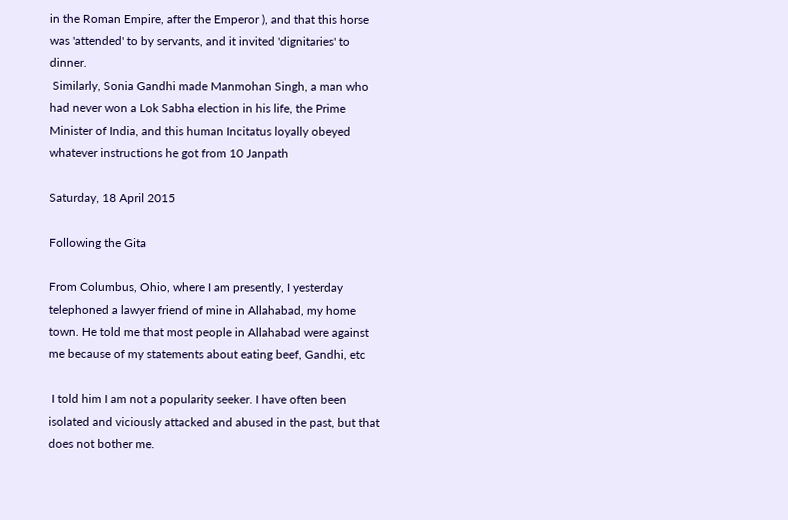in the Roman Empire, after the Emperor ), and that this horse was 'attended' to by servants, and it invited 'dignitaries' to dinner.
 Similarly, Sonia Gandhi made Manmohan Singh, a man who had never won a Lok Sabha election in his life, the Prime Minister of India, and this human Incitatus loyally obeyed whatever instructions he got from 10 Janpath

Saturday, 18 April 2015

Following the Gita

From Columbus, Ohio, where I am presently, I yesterday telephoned a lawyer friend of mine in Allahabad, my home town. He told me that most people in Allahabad were against me because of my statements about eating beef, Gandhi, etc

 I told him I am not a popularity seeker. I have often been isolated and viciously attacked and abused in the past, but that does not bother me.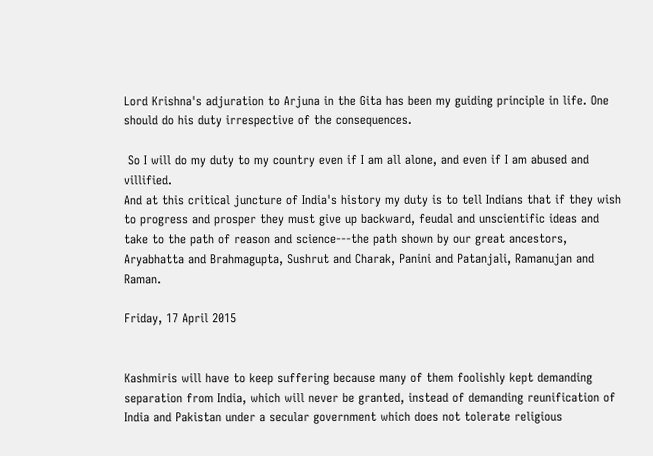Lord Krishna's adjuration to Arjuna in the Gita has been my guiding principle in life. One should do his duty irrespective of the consequences.

 So I will do my duty to my country even if I am all alone, and even if I am abused and villified.
And at this critical juncture of India's history my duty is to tell Indians that if they wish to progress and prosper they must give up backward, feudal and unscientific ideas and take to the path of reason and science---the path shown by our great ancestors, Aryabhatta and Brahmagupta, Sushrut and Charak, Panini and Patanjali, Ramanujan and Raman.

Friday, 17 April 2015


Kashmiris will have to keep suffering because many of them foolishly kept demanding separation from India, which will never be granted, instead of demanding reunification of India and Pakistan under a secular government which does not tolerate religious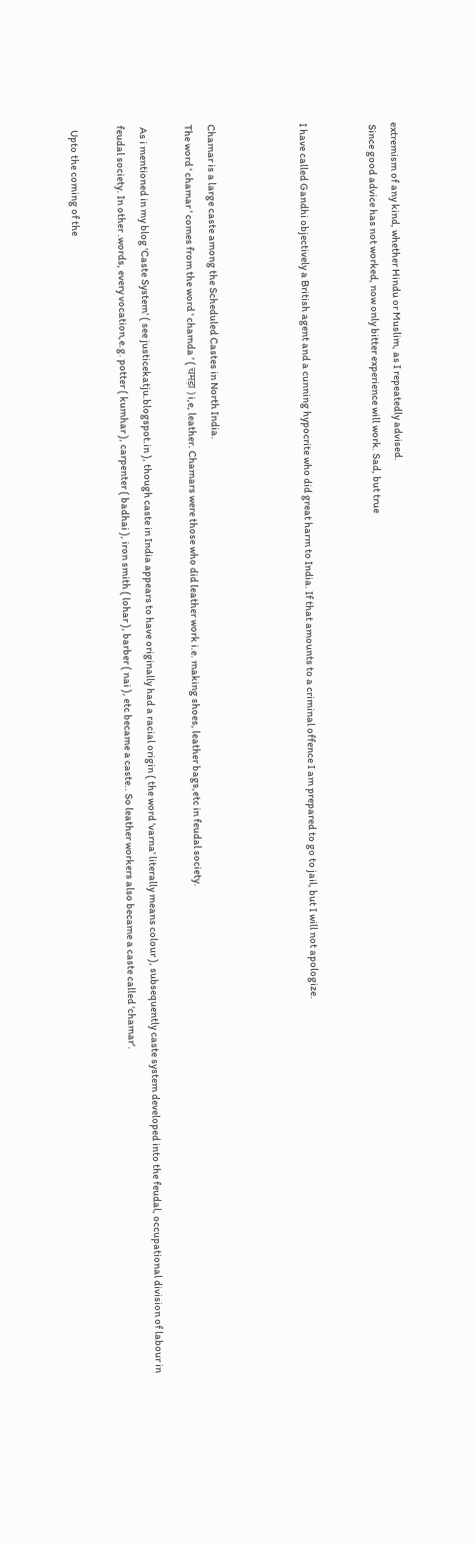extremism of any kind, whether Hindu or Muslim, as I repeatedly advised.
 Since good advice has not worked, now only bitter experience will work. Sad, but true


I have called Gandhi objectively a British agent and a cunning hypocrite who did great harm to India. If that amounts to a criminal offence I am prepared to go to jail, but I will not apologize.



Chamar is a large caste among the Scheduled Castes in North India.
The word ' chamar ' comes from the word ' chamda ' ( चमड़ा ) i,e, leather. Chamars were those who did leather work i.e. making shoes, leather bags,etc in feudal society.

 As i mentioned in my blog 'Caste System' ( see justicekatju.blogspot.in ), though caste in India appears to have originally had a racial origin ( the word 'varna' literally means colour ), subsequently caste system developed into the feudal, occupational division of labour in feudal society. In other .words, every vocation,e.g. potter ( kumhar ), carpenter ( badhai ), iron smith ( lohar ), barber ( nai ), etc became a caste.. So leather workers also became a caste called 'chamar'.

  Upto the coming of the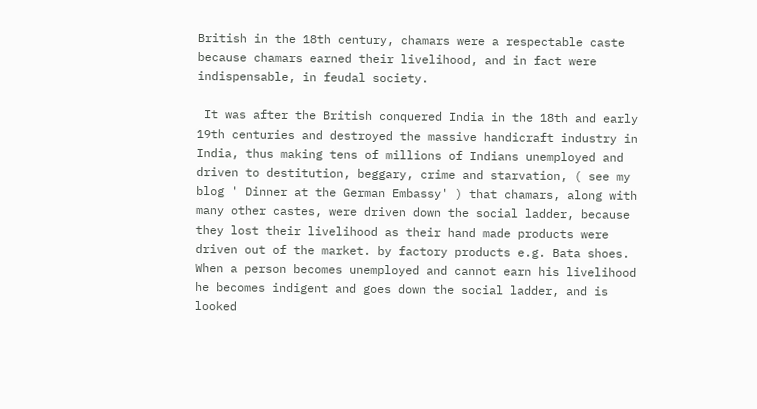British in the 18th century, chamars were a respectable caste because chamars earned their livelihood, and in fact were indispensable, in feudal society.

 It was after the British conquered India in the 18th and early 19th centuries and destroyed the massive handicraft industry in India, thus making tens of millions of Indians unemployed and driven to destitution, beggary, crime and starvation, ( see my blog ' Dinner at the German Embassy' ) that chamars, along with many other castes, were driven down the social ladder, because they lost their livelihood as their hand made products were  driven out of the market. by factory products e.g. Bata shoes. When a person becomes unemployed and cannot earn his livelihood he becomes indigent and goes down the social ladder, and is looked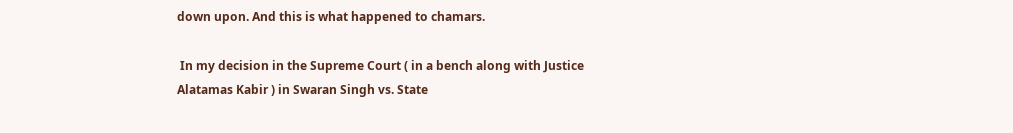down upon. And this is what happened to chamars.

 In my decision in the Supreme Court ( in a bench along with Justice Alatamas Kabir ) in Swaran Singh vs. State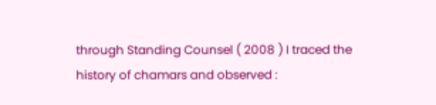through Standing Counsel ( 2008 ) I traced the history of chamars and observed :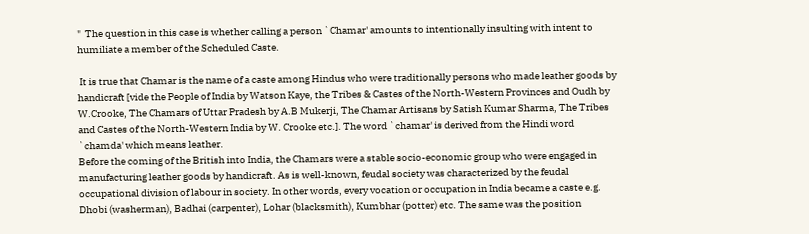"  The question in this case is whether calling a person `Chamar' amounts to intentionally insulting with intent to humiliate a member of the Scheduled Caste.

 It is true that Chamar is the name of a caste among Hindus who were traditionally persons who made leather goods by handicraft [vide the People of India by Watson Kaye, the Tribes & Castes of the North-Western Provinces and Oudh by W.Crooke, The Chamars of Uttar Pradesh by A.B Mukerji, The Chamar Artisans by Satish Kumar Sharma, The Tribes and Castes of the North-Western India by W. Crooke etc.]. The word `chamar' is derived from the Hindi word `chamda' which means leather.
Before the coming of the British into India, the Chamars were a stable socio-economic group who were engaged in manufacturing leather goods by handicraft. As is well-known, feudal society was characterized by the feudal occupational division of labour in society. In other words, every vocation or occupation in India became a caste e.g. Dhobi (washerman), Badhai (carpenter), Lohar (blacksmith), Kumbhar (potter) etc. The same was the position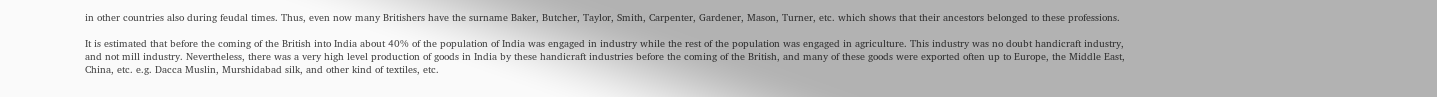in other countries also during feudal times. Thus, even now many Britishers have the surname Baker, Butcher, Taylor, Smith, Carpenter, Gardener, Mason, Turner, etc. which shows that their ancestors belonged to these professions.

It is estimated that before the coming of the British into India about 40% of the population of India was engaged in industry while the rest of the population was engaged in agriculture. This industry was no doubt handicraft industry, and not mill industry. Nevertheless, there was a very high level production of goods in India by these handicraft industries before the coming of the British, and many of these goods were exported often up to Europe, the Middle East, China, etc. e.g. Dacca Muslin, Murshidabad silk, and other kind of textiles, etc.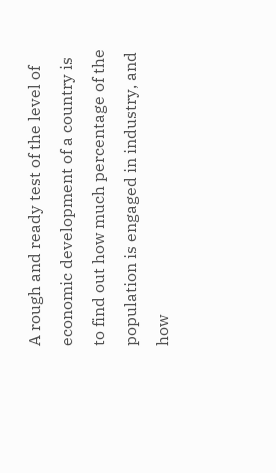A rough and ready test of the level of economic development of a country is to find out how much percentage of the population is engaged in industry, and how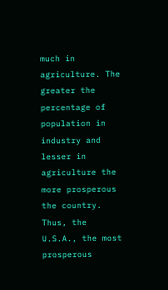much in agriculture. The greater the percentage of population in industry and lesser in agriculture the more prosperous the country. Thus, the U.S.A., the most prosperous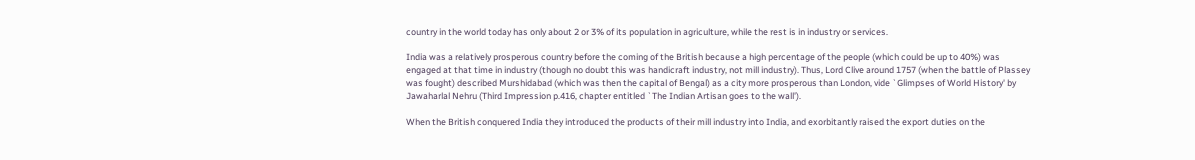country in the world today has only about 2 or 3% of its population in agriculture, while the rest is in industry or services.

India was a relatively prosperous country before the coming of the British because a high percentage of the people (which could be up to 40%) was engaged at that time in industry (though no doubt this was handicraft industry, not mill industry). Thus, Lord Clive around 1757 (when the battle of Plassey was fought) described Murshidabad (which was then the capital of Bengal) as a city more prosperous than London, vide `Glimpses of World History' by Jawaharlal Nehru (Third Impression p.416, chapter entitled `The Indian Artisan goes to the wall').

When the British conquered India they introduced the products of their mill industry into India, and exorbitantly raised the export duties on the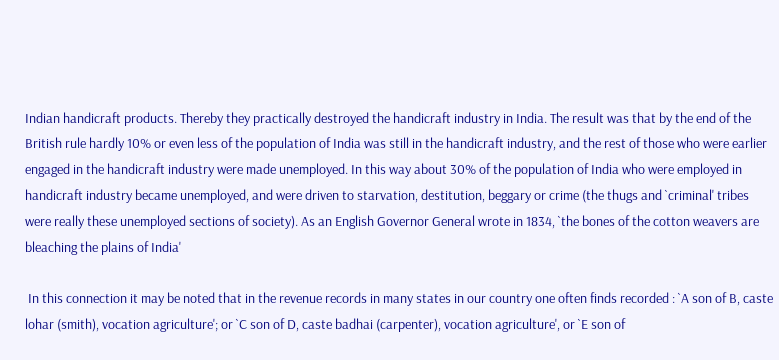Indian handicraft products. Thereby they practically destroyed the handicraft industry in India. The result was that by the end of the British rule hardly 10% or even less of the population of India was still in the handicraft industry, and the rest of those who were earlier engaged in the handicraft industry were made unemployed. In this way about 30% of the population of India who were employed in handicraft industry became unemployed, and were driven to starvation, destitution, beggary or crime (the thugs and `criminal' tribes were really these unemployed sections of society). As an English Governor General wrote in 1834, `the bones of the cotton weavers are bleaching the plains of India'

 In this connection it may be noted that in the revenue records in many states in our country one often finds recorded : `A son of B, caste lohar (smith), vocation agriculture'; or `C son of D, caste badhai (carpenter), vocation agriculture', or `E son of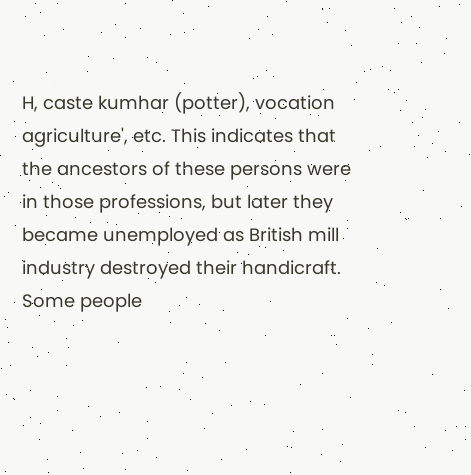H, caste kumhar (potter), vocation agriculture', etc. This indicates that the ancestors of these persons were in those professions, but later they became unemployed as British mill industry destroyed their handicraft. Some people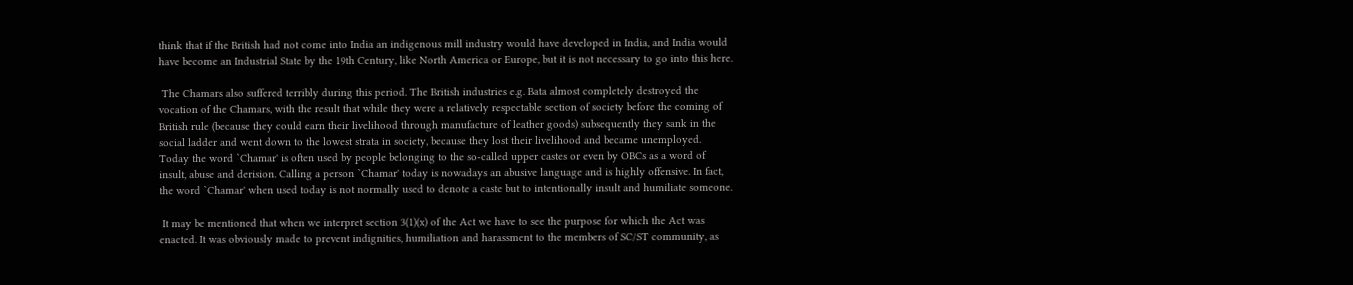think that if the British had not come into India an indigenous mill industry would have developed in India, and India would have become an Industrial State by the 19th Century, like North America or Europe, but it is not necessary to go into this here.

 The Chamars also suffered terribly during this period. The British industries e.g. Bata almost completely destroyed the vocation of the Chamars, with the result that while they were a relatively respectable section of society before the coming of British rule (because they could earn their livelihood through manufacture of leather goods) subsequently they sank in the social ladder and went down to the lowest strata in society, because they lost their livelihood and became unemployed.
Today the word `Chamar' is often used by people belonging to the so-called upper castes or even by OBCs as a word of insult, abuse and derision. Calling a person `Chamar' today is nowadays an abusive language and is highly offensive. In fact, the word `Chamar' when used today is not normally used to denote a caste but to intentionally insult and humiliate someone.

 It may be mentioned that when we interpret section 3(1)(x) of the Act we have to see the purpose for which the Act was enacted. It was obviously made to prevent indignities, humiliation and harassment to the members of SC/ST community, as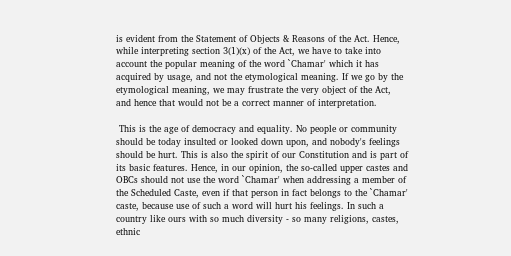is evident from the Statement of Objects & Reasons of the Act. Hence, while interpreting section 3(1)(x) of the Act, we have to take into account the popular meaning of the word `Chamar' which it has acquired by usage, and not the etymological meaning. If we go by the etymological meaning, we may frustrate the very object of the Act, and hence that would not be a correct manner of interpretation.

 This is the age of democracy and equality. No people or community should be today insulted or looked down upon, and nobody's feelings should be hurt. This is also the spirit of our Constitution and is part of its basic features. Hence, in our opinion, the so-called upper castes and OBCs should not use the word `Chamar' when addressing a member of the Scheduled Caste, even if that person in fact belongs to the `Chamar' caste, because use of such a word will hurt his feelings. In such a country like ours with so much diversity - so many religions, castes, ethnic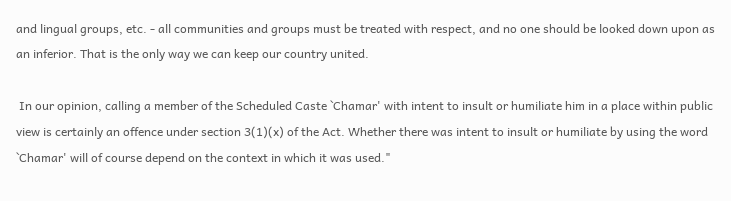and lingual groups, etc. - all communities and groups must be treated with respect, and no one should be looked down upon as an inferior. That is the only way we can keep our country united.

 In our opinion, calling a member of the Scheduled Caste `Chamar' with intent to insult or humiliate him in a place within public view is certainly an offence under section 3(1)(x) of the Act. Whether there was intent to insult or humiliate by using the word `Chamar' will of course depend on the context in which it was used."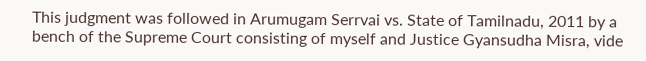This judgment was followed in Arumugam Serrvai vs. State of Tamilnadu, 2011 by a bench of the Supreme Court consisting of myself and Justice Gyansudha Misra, vide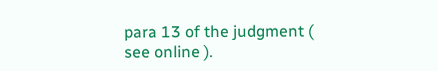para 13 of the judgment ( see online ).